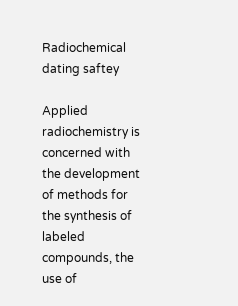Radiochemical dating saftey

Applied radiochemistry is concerned with the development of methods for the synthesis of labeled compounds, the use of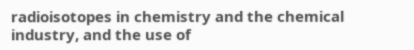radioisotopes in chemistry and the chemical industry, and the use of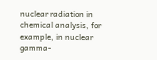nuclear radiation in chemical analysis, for example, in nuclear gamma-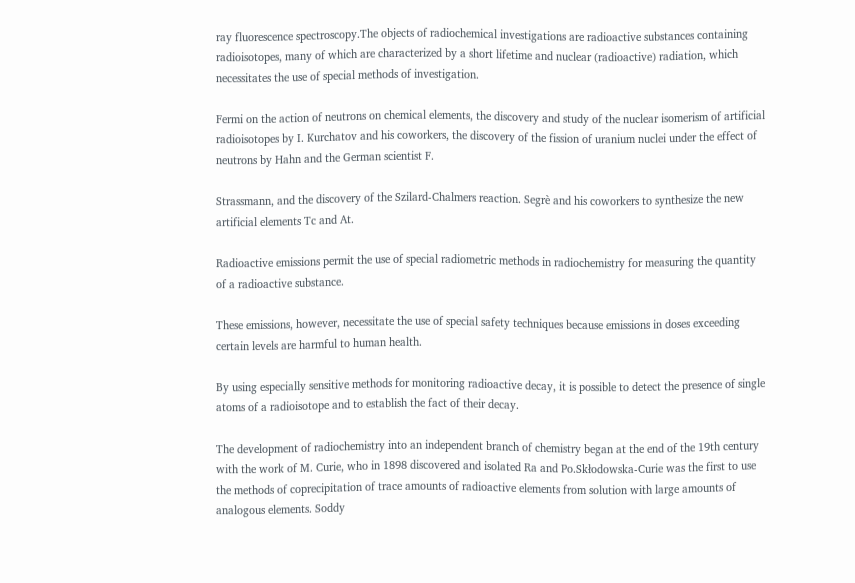ray fluorescence spectroscopy.The objects of radiochemical investigations are radioactive substances containing radioisotopes, many of which are characterized by a short lifetime and nuclear (radioactive) radiation, which necessitates the use of special methods of investigation.

Fermi on the action of neutrons on chemical elements, the discovery and study of the nuclear isomerism of artificial radioisotopes by I. Kurchatov and his coworkers, the discovery of the fission of uranium nuclei under the effect of neutrons by Hahn and the German scientist F.

Strassmann, and the discovery of the Szilard-Chalmers reaction. Segrè and his coworkers to synthesize the new artificial elements Tc and At.

Radioactive emissions permit the use of special radiometric methods in radiochemistry for measuring the quantity of a radioactive substance.

These emissions, however, necessitate the use of special safety techniques because emissions in doses exceeding certain levels are harmful to human health.

By using especially sensitive methods for monitoring radioactive decay, it is possible to detect the presence of single atoms of a radioisotope and to establish the fact of their decay.

The development of radiochemistry into an independent branch of chemistry began at the end of the 19th century with the work of M. Curie, who in 1898 discovered and isolated Ra and Po.Skłodowska-Curie was the first to use the methods of coprecipitation of trace amounts of radioactive elements from solution with large amounts of analogous elements. Soddy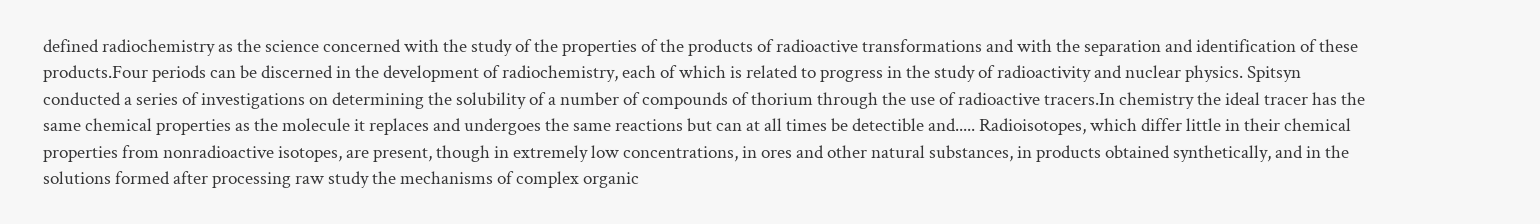defined radiochemistry as the science concerned with the study of the properties of the products of radioactive transformations and with the separation and identification of these products.Four periods can be discerned in the development of radiochemistry, each of which is related to progress in the study of radioactivity and nuclear physics. Spitsyn conducted a series of investigations on determining the solubility of a number of compounds of thorium through the use of radioactive tracers.In chemistry the ideal tracer has the same chemical properties as the molecule it replaces and undergoes the same reactions but can at all times be detectible and..... Radioisotopes, which differ little in their chemical properties from nonradioactive isotopes, are present, though in extremely low concentrations, in ores and other natural substances, in products obtained synthetically, and in the solutions formed after processing raw study the mechanisms of complex organic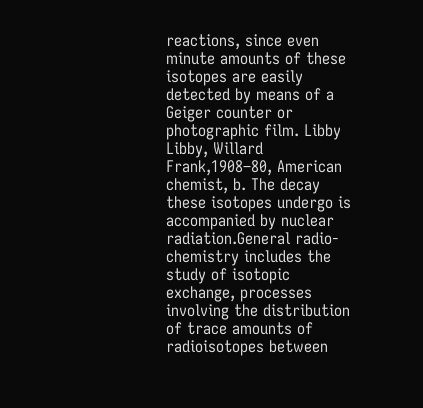reactions, since even minute amounts of these isotopes are easily detected by means of a Geiger counter or photographic film. Libby Libby, Willard Frank,1908–80, American chemist, b. The decay these isotopes undergo is accompanied by nuclear radiation.General radio-chemistry includes the study of isotopic exchange, processes involving the distribution of trace amounts of radioisotopes between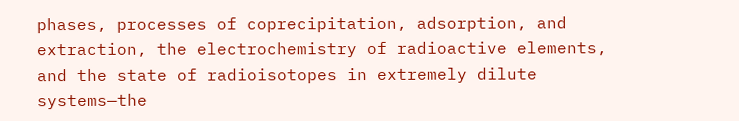phases, processes of coprecipitation, adsorption, and extraction, the electrochemistry of radioactive elements, and the state of radioisotopes in extremely dilute systems—the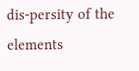dis-persity of the elements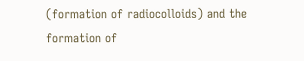(formation of radiocolloids) and the formation of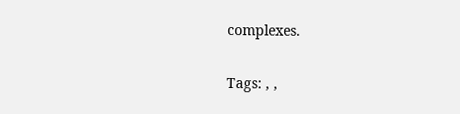complexes.

Tags: , ,